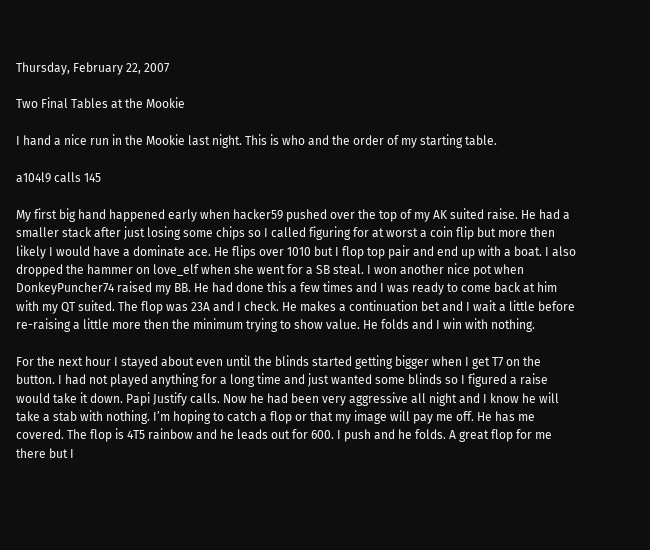Thursday, February 22, 2007

Two Final Tables at the Mookie

I hand a nice run in the Mookie last night. This is who and the order of my starting table.

a104l9 calls 145

My first big hand happened early when hacker59 pushed over the top of my AK suited raise. He had a smaller stack after just losing some chips so I called figuring for at worst a coin flip but more then likely I would have a dominate ace. He flips over 1010 but I flop top pair and end up with a boat. I also dropped the hammer on love_elf when she went for a SB steal. I won another nice pot when DonkeyPuncher74 raised my BB. He had done this a few times and I was ready to come back at him with my QT suited. The flop was 23A and I check. He makes a continuation bet and I wait a little before re-raising a little more then the minimum trying to show value. He folds and I win with nothing.

For the next hour I stayed about even until the blinds started getting bigger when I get T7 on the button. I had not played anything for a long time and just wanted some blinds so I figured a raise would take it down. Papi Justify calls. Now he had been very aggressive all night and I know he will take a stab with nothing. I’m hoping to catch a flop or that my image will pay me off. He has me covered. The flop is 4T5 rainbow and he leads out for 600. I push and he folds. A great flop for me there but I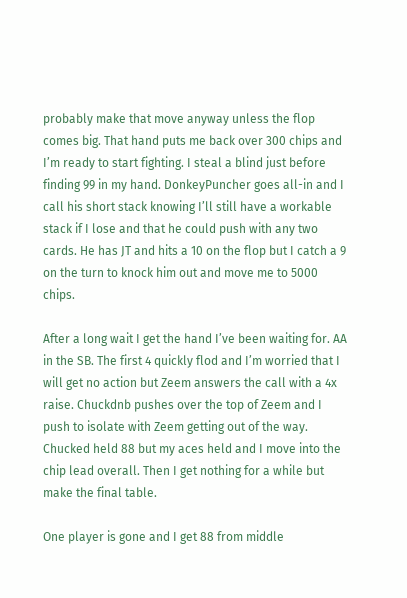probably make that move anyway unless the flop comes big. That hand puts me back over 300 chips and I’m ready to start fighting. I steal a blind just before finding 99 in my hand. DonkeyPuncher goes all-in and I call his short stack knowing I’ll still have a workable stack if I lose and that he could push with any two cards. He has JT and hits a 10 on the flop but I catch a 9 on the turn to knock him out and move me to 5000 chips.

After a long wait I get the hand I’ve been waiting for. AA in the SB. The first 4 quickly flod and I’m worried that I will get no action but Zeem answers the call with a 4x raise. Chuckdnb pushes over the top of Zeem and I push to isolate with Zeem getting out of the way. Chucked held 88 but my aces held and I move into the chip lead overall. Then I get nothing for a while but make the final table.

One player is gone and I get 88 from middle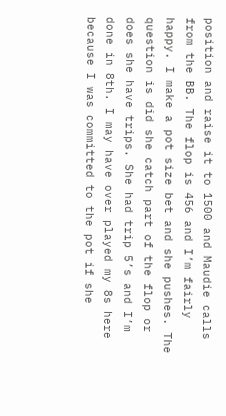position and raise it to 1500 and Maudie calls from the BB. The flop is 456 and I’m fairly happy. I make a pot size bet and she pushes. The question is did she catch part of the flop or does she have trips. She had trip 5’s and I’m done in 8th. I may have over played my 8s here because I was committed to the pot if she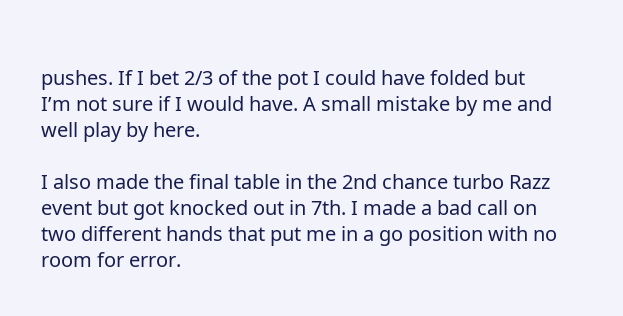pushes. If I bet 2/3 of the pot I could have folded but I’m not sure if I would have. A small mistake by me and well play by here.

I also made the final table in the 2nd chance turbo Razz event but got knocked out in 7th. I made a bad call on two different hands that put me in a go position with no room for error.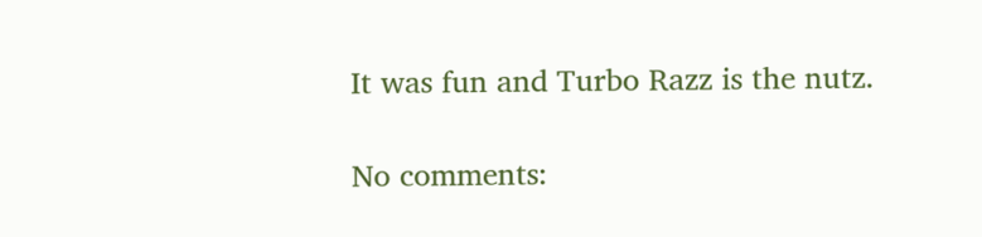It was fun and Turbo Razz is the nutz.

No comments: